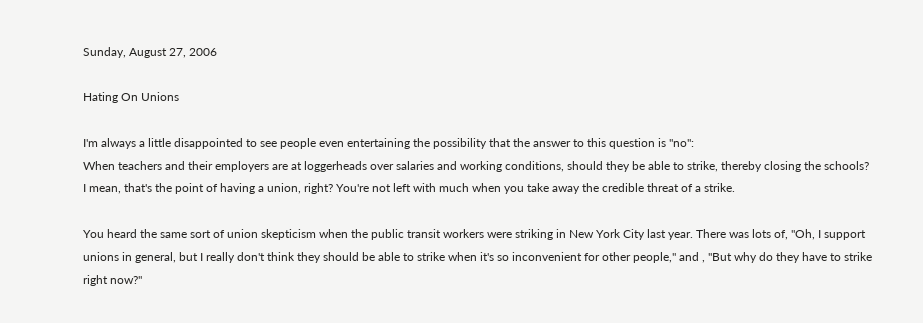Sunday, August 27, 2006

Hating On Unions

I'm always a little disappointed to see people even entertaining the possibility that the answer to this question is "no":
When teachers and their employers are at loggerheads over salaries and working conditions, should they be able to strike, thereby closing the schools?
I mean, that's the point of having a union, right? You're not left with much when you take away the credible threat of a strike.

You heard the same sort of union skepticism when the public transit workers were striking in New York City last year. There was lots of, "Oh, I support unions in general, but I really don't think they should be able to strike when it's so inconvenient for other people," and , "But why do they have to strike right now?"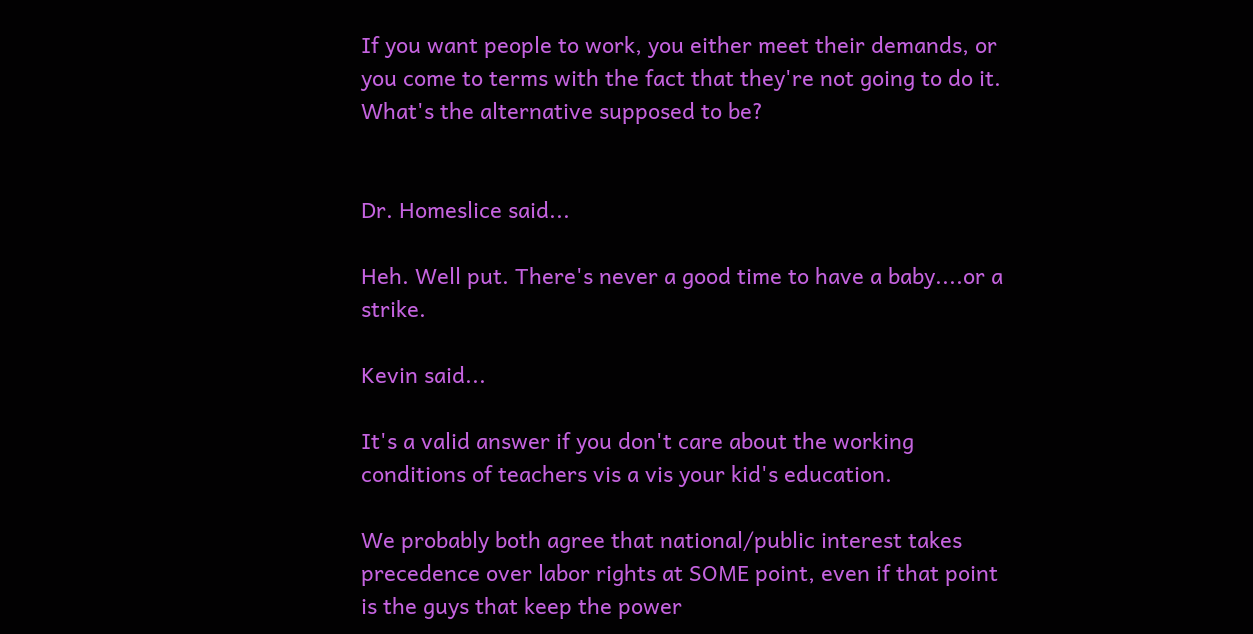If you want people to work, you either meet their demands, or you come to terms with the fact that they're not going to do it. What's the alternative supposed to be?


Dr. Homeslice said...

Heh. Well put. There's never a good time to have a baby....or a strike.

Kevin said...

It's a valid answer if you don't care about the working conditions of teachers vis a vis your kid's education.

We probably both agree that national/public interest takes precedence over labor rights at SOME point, even if that point is the guys that keep the power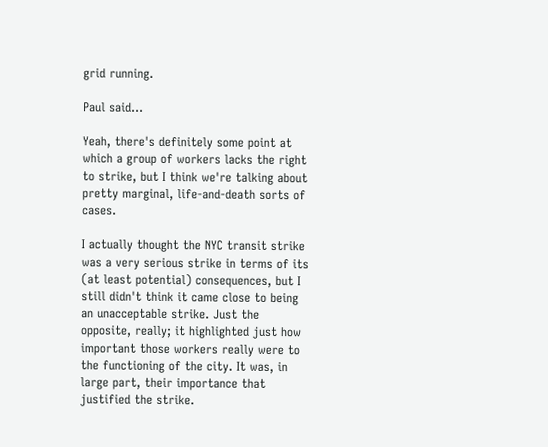grid running.

Paul said...

Yeah, there's definitely some point at which a group of workers lacks the right to strike, but I think we're talking about pretty marginal, life-and-death sorts of cases.

I actually thought the NYC transit strike was a very serious strike in terms of its (at least potential) consequences, but I still didn't think it came close to being an unacceptable strike. Just the opposite, really; it highlighted just how important those workers really were to the functioning of the city. It was, in large part, their importance that justified the strike.